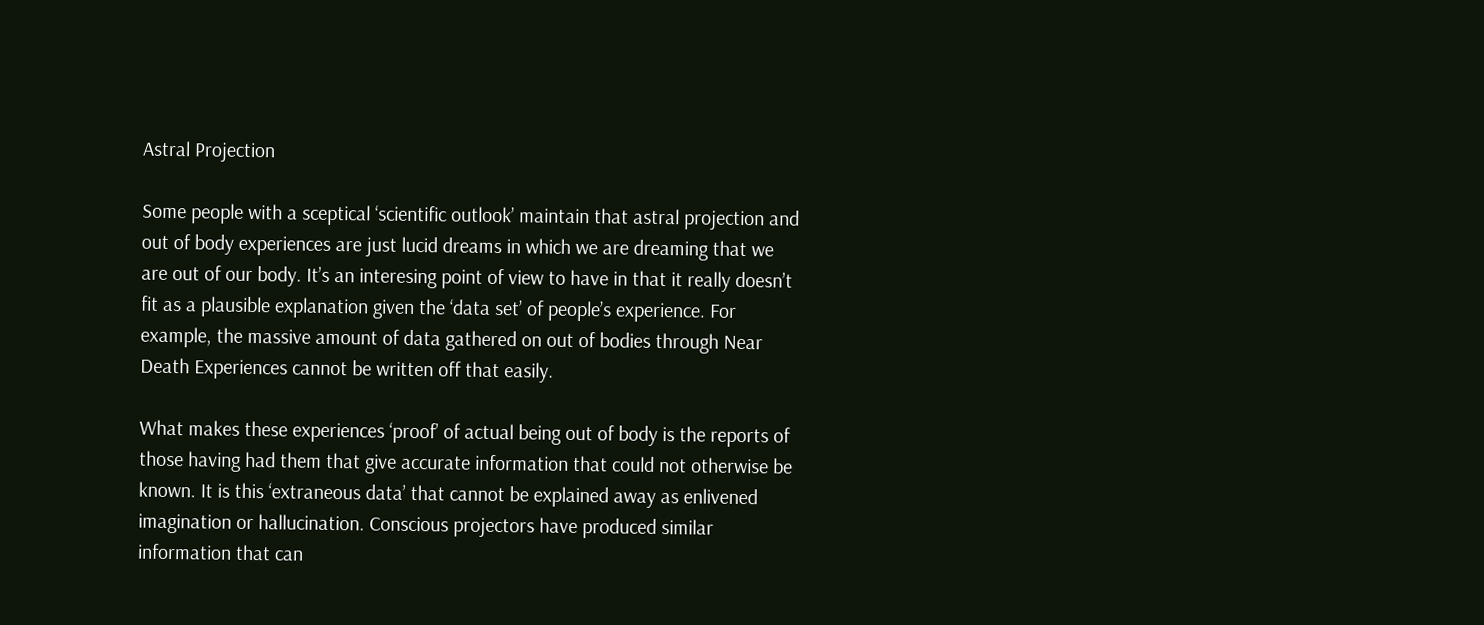Astral Projection

Some people with a sceptical ‘scientific outlook’ maintain that astral projection and out of body experiences are just lucid dreams in which we are dreaming that we are out of our body. It’s an interesing point of view to have in that it really doesn’t fit as a plausible explanation given the ‘data set’ of people’s experience. For example, the massive amount of data gathered on out of bodies through Near Death Experiences cannot be written off that easily.

What makes these experiences ‘proof’ of actual being out of body is the reports of those having had them that give accurate information that could not otherwise be known. It is this ‘extraneous data’ that cannot be explained away as enlivened imagination or hallucination. Conscious projectors have produced similar information that can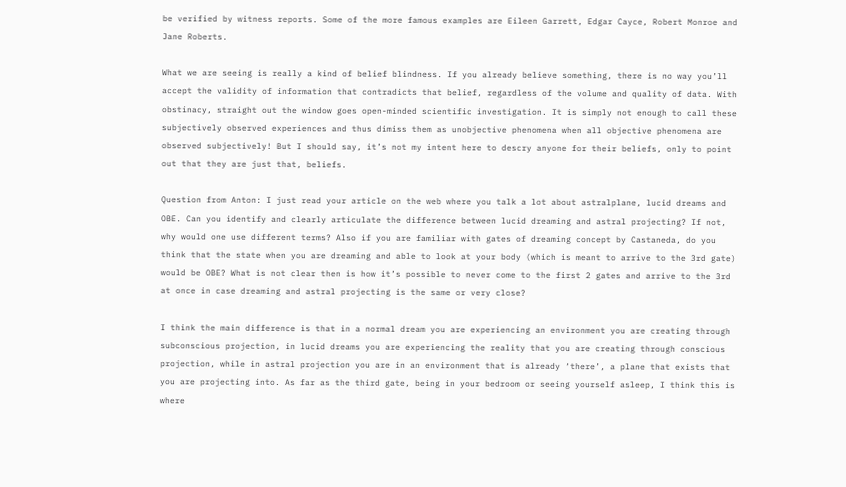be verified by witness reports. Some of the more famous examples are Eileen Garrett, Edgar Cayce, Robert Monroe and Jane Roberts.

What we are seeing is really a kind of belief blindness. If you already believe something, there is no way you’ll accept the validity of information that contradicts that belief, regardless of the volume and quality of data. With obstinacy, straight out the window goes open-minded scientific investigation. It is simply not enough to call these subjectively observed experiences and thus dimiss them as unobjective phenomena when all objective phenomena are observed subjectively! But I should say, it’s not my intent here to descry anyone for their beliefs, only to point out that they are just that, beliefs.

Question from Anton: I just read your article on the web where you talk a lot about astralplane, lucid dreams and OBE. Can you identify and clearly articulate the difference between lucid dreaming and astral projecting? If not, why would one use different terms? Also if you are familiar with gates of dreaming concept by Castaneda, do you think that the state when you are dreaming and able to look at your body (which is meant to arrive to the 3rd gate) would be OBE? What is not clear then is how it’s possible to never come to the first 2 gates and arrive to the 3rd at once in case dreaming and astral projecting is the same or very close?

I think the main difference is that in a normal dream you are experiencing an environment you are creating through subconscious projection, in lucid dreams you are experiencing the reality that you are creating through conscious projection, while in astral projection you are in an environment that is already ‘there’, a plane that exists that you are projecting into. As far as the third gate, being in your bedroom or seeing yourself asleep, I think this is where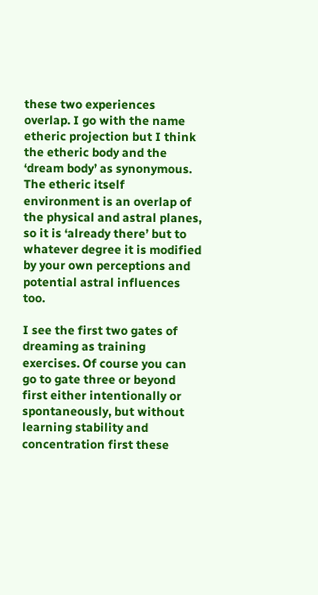these two experiences overlap. I go with the name etheric projection but I think the etheric body and the ‘dream body’ as synonymous. The etheric itself environment is an overlap of the physical and astral planes, so it is ‘already there’ but to whatever degree it is modified by your own perceptions and potential astral influences too.

I see the first two gates of dreaming as training exercises. Of course you can go to gate three or beyond first either intentionally or spontaneously, but without learning stability and concentration first these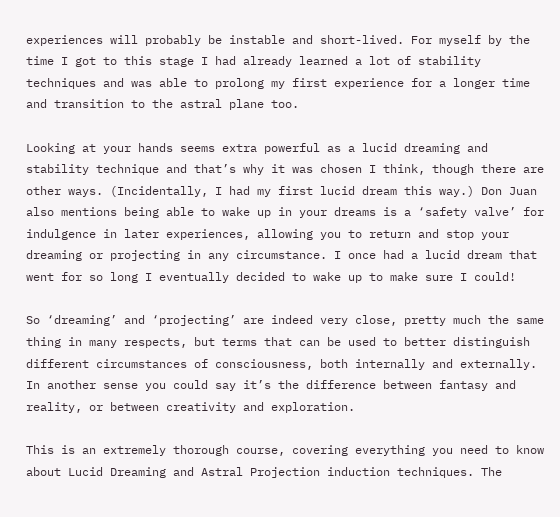experiences will probably be instable and short-lived. For myself by the time I got to this stage I had already learned a lot of stability techniques and was able to prolong my first experience for a longer time and transition to the astral plane too.

Looking at your hands seems extra powerful as a lucid dreaming and stability technique and that’s why it was chosen I think, though there are other ways. (Incidentally, I had my first lucid dream this way.) Don Juan also mentions being able to wake up in your dreams is a ‘safety valve’ for indulgence in later experiences, allowing you to return and stop your dreaming or projecting in any circumstance. I once had a lucid dream that went for so long I eventually decided to wake up to make sure I could!

So ‘dreaming’ and ‘projecting’ are indeed very close, pretty much the same thing in many respects, but terms that can be used to better distinguish different circumstances of consciousness, both internally and externally. In another sense you could say it’s the difference between fantasy and reality, or between creativity and exploration.

This is an extremely thorough course, covering everything you need to know about Lucid Dreaming and Astral Projection induction techniques. The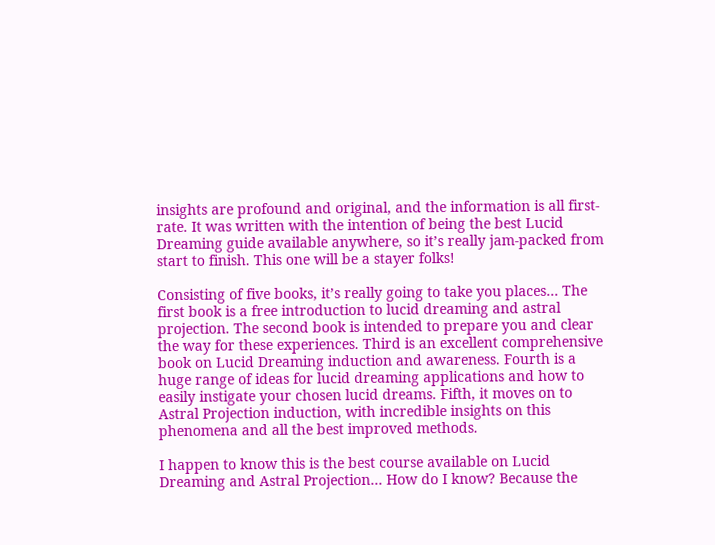insights are profound and original, and the information is all first-rate. It was written with the intention of being the best Lucid Dreaming guide available anywhere, so it’s really jam-packed from start to finish. This one will be a stayer folks!

Consisting of five books, it’s really going to take you places… The first book is a free introduction to lucid dreaming and astral projection. The second book is intended to prepare you and clear the way for these experiences. Third is an excellent comprehensive book on Lucid Dreaming induction and awareness. Fourth is a huge range of ideas for lucid dreaming applications and how to easily instigate your chosen lucid dreams. Fifth, it moves on to Astral Projection induction, with incredible insights on this phenomena and all the best improved methods.

I happen to know this is the best course available on Lucid Dreaming and Astral Projection… How do I know? Because the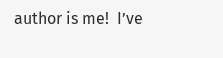author is me!  I’ve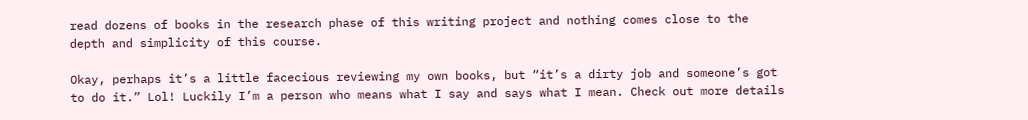read dozens of books in the research phase of this writing project and nothing comes close to the depth and simplicity of this course.

Okay, perhaps it’s a little facecious reviewing my own books, but “it’s a dirty job and someone’s got to do it.” Lol! Luckily I’m a person who means what I say and says what I mean. Check out more details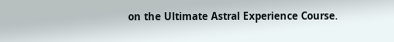on the Ultimate Astral Experience Course.